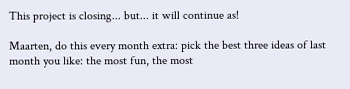This project is closing... but... it will continue as!

Maarten, do this every month extra: pick the best three ideas of last month you like: the most fun, the most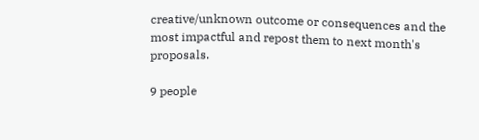creative/unknown outcome or consequences and the most impactful and repost them to next month's proposals.

9 people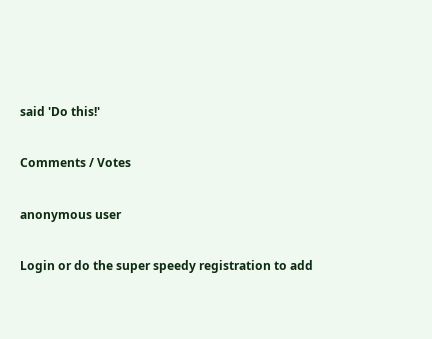said 'Do this!'

Comments / Votes

anonymous user

Login or do the super speedy registration to add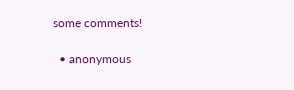some comments!

  • anonymous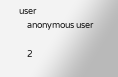user
    anonymous user

    2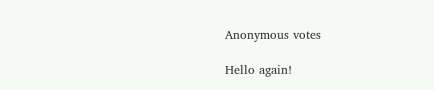Anonymous votes

Hello again!